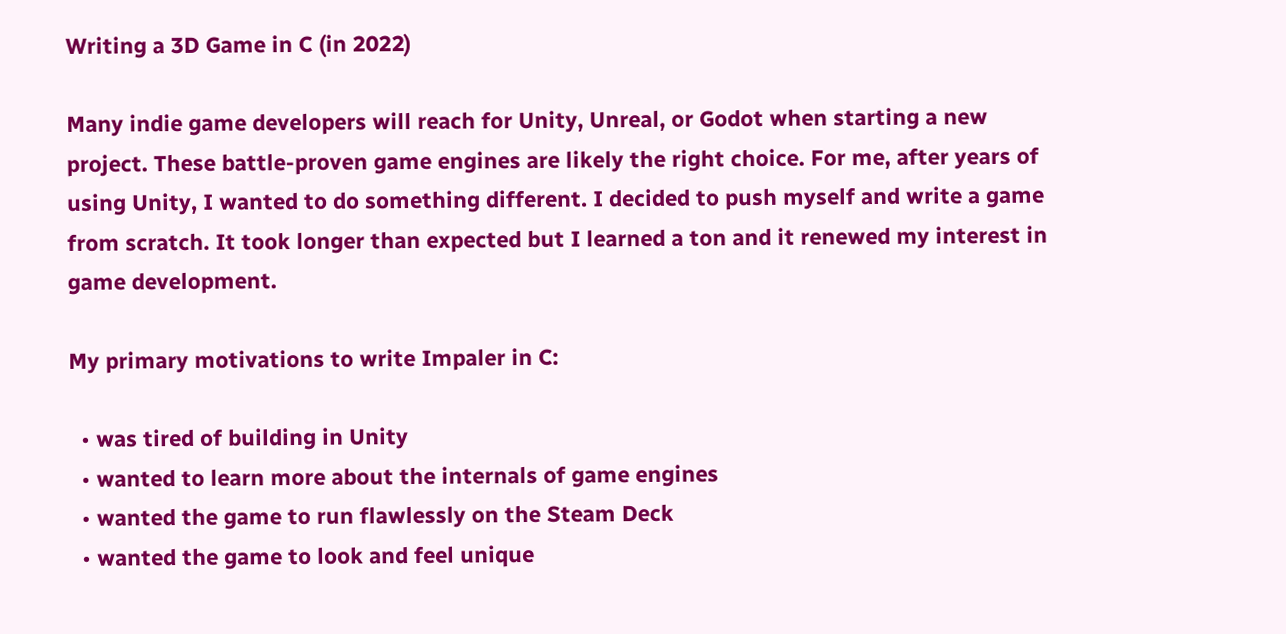Writing a 3D Game in C (in 2022)

Many indie game developers will reach for Unity, Unreal, or Godot when starting a new project. These battle-proven game engines are likely the right choice. For me, after years of using Unity, I wanted to do something different. I decided to push myself and write a game from scratch. It took longer than expected but I learned a ton and it renewed my interest in game development.

My primary motivations to write Impaler in C:

  • was tired of building in Unity
  • wanted to learn more about the internals of game engines
  • wanted the game to run flawlessly on the Steam Deck
  • wanted the game to look and feel unique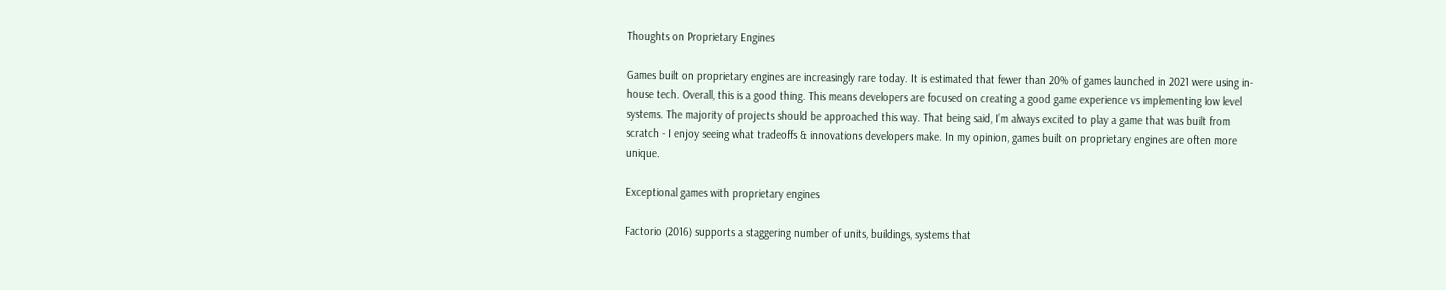Thoughts on Proprietary Engines

Games built on proprietary engines are increasingly rare today. It is estimated that fewer than 20% of games launched in 2021 were using in-house tech. Overall, this is a good thing. This means developers are focused on creating a good game experience vs implementing low level systems. The majority of projects should be approached this way. That being said, I’m always excited to play a game that was built from scratch - I enjoy seeing what tradeoffs & innovations developers make. In my opinion, games built on proprietary engines are often more unique.

Exceptional games with proprietary engines

Factorio (2016) supports a staggering number of units, buildings, systems that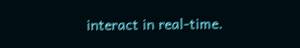interact in real-time.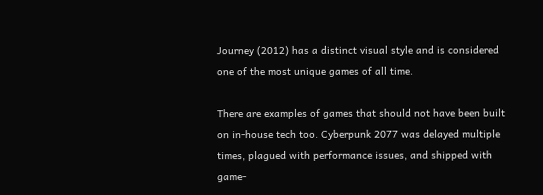Journey (2012) has a distinct visual style and is considered one of the most unique games of all time.

There are examples of games that should not have been built on in-house tech too. Cyberpunk 2077 was delayed multiple times, plagued with performance issues, and shipped with game-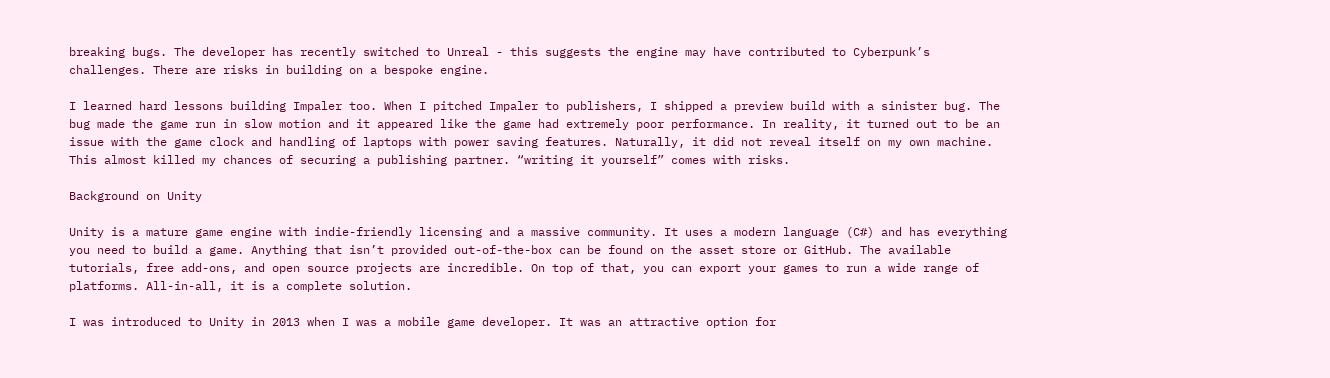breaking bugs. The developer has recently switched to Unreal - this suggests the engine may have contributed to Cyberpunk’s challenges. There are risks in building on a bespoke engine.

I learned hard lessons building Impaler too. When I pitched Impaler to publishers, I shipped a preview build with a sinister bug. The bug made the game run in slow motion and it appeared like the game had extremely poor performance. In reality, it turned out to be an issue with the game clock and handling of laptops with power saving features. Naturally, it did not reveal itself on my own machine. This almost killed my chances of securing a publishing partner. “writing it yourself” comes with risks.

Background on Unity

Unity is a mature game engine with indie-friendly licensing and a massive community. It uses a modern language (C#) and has everything you need to build a game. Anything that isn’t provided out-of-the-box can be found on the asset store or GitHub. The available tutorials, free add-ons, and open source projects are incredible. On top of that, you can export your games to run a wide range of platforms. All-in-all, it is a complete solution.

I was introduced to Unity in 2013 when I was a mobile game developer. It was an attractive option for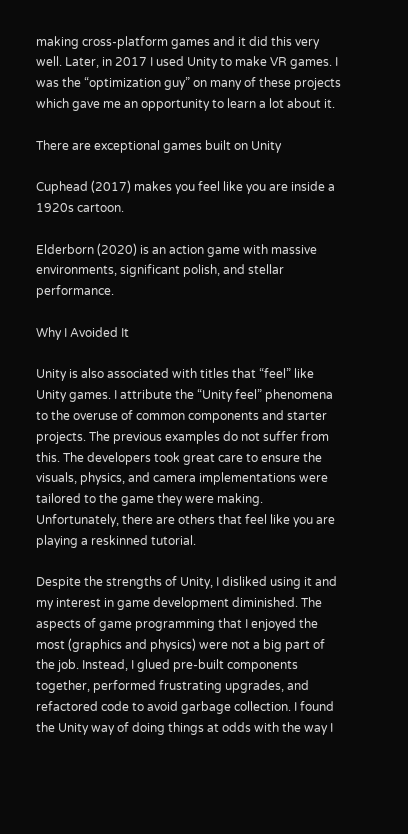making cross-platform games and it did this very well. Later, in 2017 I used Unity to make VR games. I was the “optimization guy” on many of these projects which gave me an opportunity to learn a lot about it.

There are exceptional games built on Unity

Cuphead (2017) makes you feel like you are inside a 1920s cartoon.

Elderborn (2020) is an action game with massive environments, significant polish, and stellar performance.

Why I Avoided It

Unity is also associated with titles that “feel” like Unity games. I attribute the “Unity feel” phenomena to the overuse of common components and starter projects. The previous examples do not suffer from this. The developers took great care to ensure the visuals, physics, and camera implementations were tailored to the game they were making. Unfortunately, there are others that feel like you are playing a reskinned tutorial.

Despite the strengths of Unity, I disliked using it and my interest in game development diminished. The aspects of game programming that I enjoyed the most (graphics and physics) were not a big part of the job. Instead, I glued pre-built components together, performed frustrating upgrades, and refactored code to avoid garbage collection. I found the Unity way of doing things at odds with the way I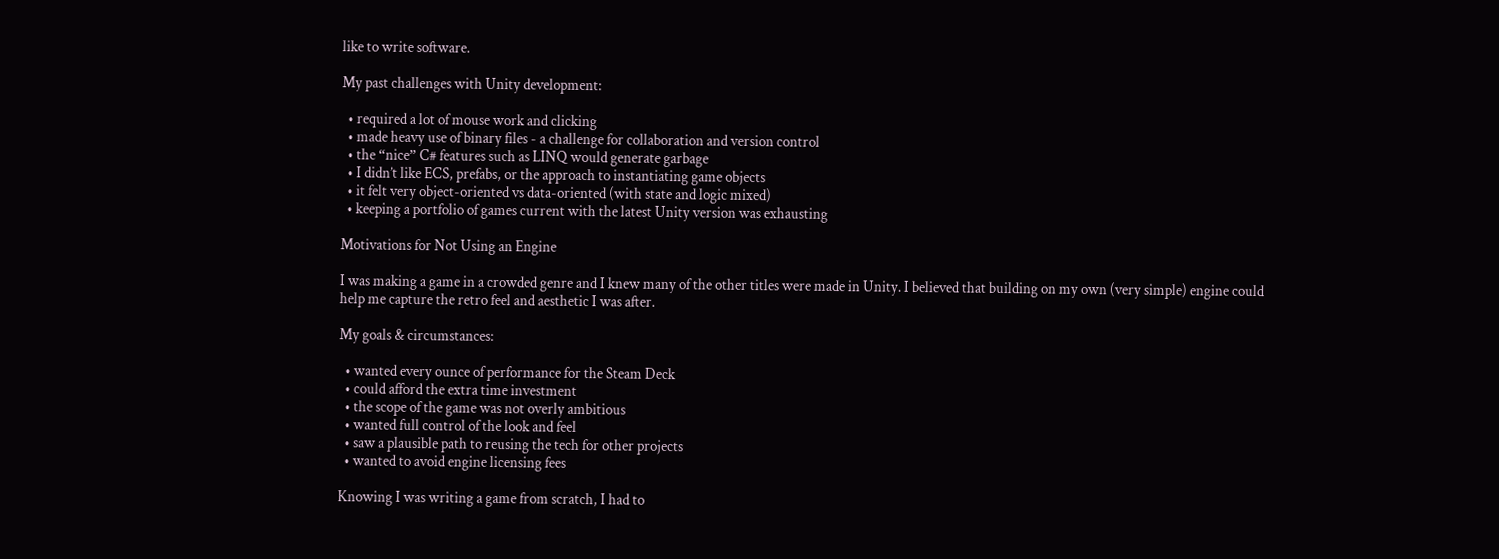like to write software.

My past challenges with Unity development:

  • required a lot of mouse work and clicking
  • made heavy use of binary files - a challenge for collaboration and version control
  • the “nice” C# features such as LINQ would generate garbage
  • I didn’t like ECS, prefabs, or the approach to instantiating game objects
  • it felt very object-oriented vs data-oriented (with state and logic mixed)
  • keeping a portfolio of games current with the latest Unity version was exhausting

Motivations for Not Using an Engine

I was making a game in a crowded genre and I knew many of the other titles were made in Unity. I believed that building on my own (very simple) engine could help me capture the retro feel and aesthetic I was after.

My goals & circumstances:

  • wanted every ounce of performance for the Steam Deck
  • could afford the extra time investment
  • the scope of the game was not overly ambitious
  • wanted full control of the look and feel
  • saw a plausible path to reusing the tech for other projects
  • wanted to avoid engine licensing fees

Knowing I was writing a game from scratch, I had to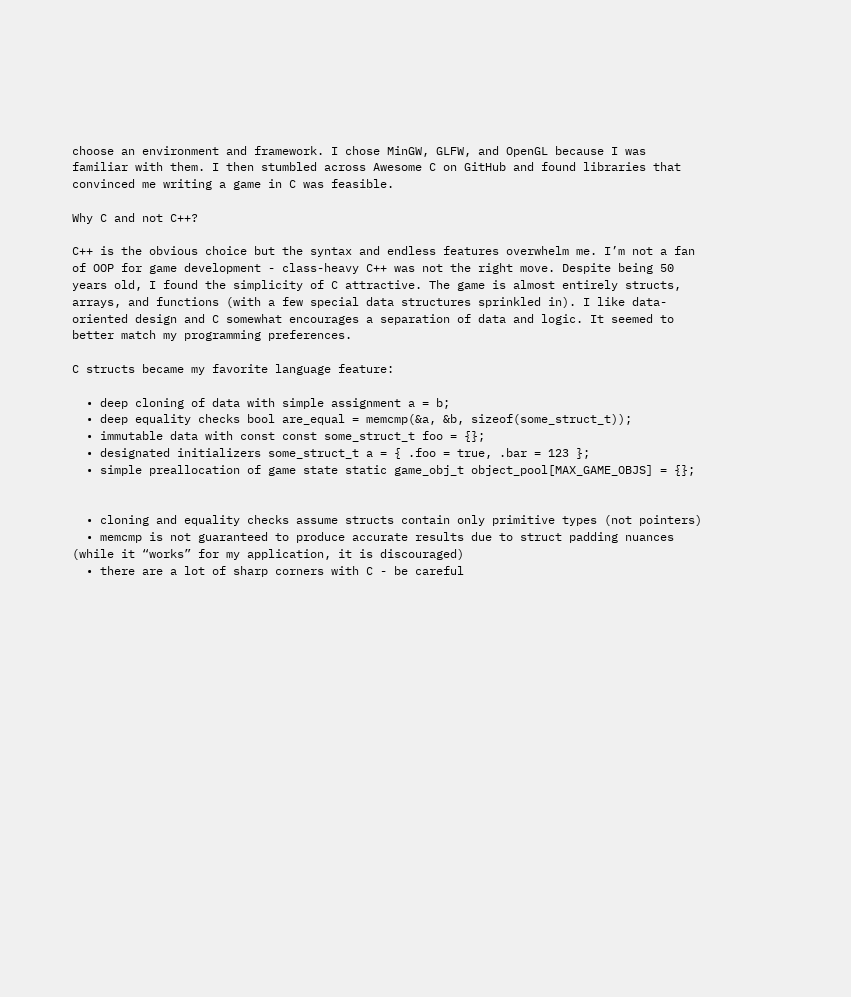choose an environment and framework. I chose MinGW, GLFW, and OpenGL because I was familiar with them. I then stumbled across Awesome C on GitHub and found libraries that convinced me writing a game in C was feasible.

Why C and not C++?

C++ is the obvious choice but the syntax and endless features overwhelm me. I’m not a fan of OOP for game development - class-heavy C++ was not the right move. Despite being 50 years old, I found the simplicity of C attractive. The game is almost entirely structs, arrays, and functions (with a few special data structures sprinkled in). I like data-oriented design and C somewhat encourages a separation of data and logic. It seemed to better match my programming preferences.

C structs became my favorite language feature:

  • deep cloning of data with simple assignment a = b;
  • deep equality checks bool are_equal = memcmp(&a, &b, sizeof(some_struct_t));
  • immutable data with const const some_struct_t foo = {};
  • designated initializers some_struct_t a = { .foo = true, .bar = 123 };
  • simple preallocation of game state static game_obj_t object_pool[MAX_GAME_OBJS] = {};


  • cloning and equality checks assume structs contain only primitive types (not pointers)
  • memcmp is not guaranteed to produce accurate results due to struct padding nuances (while it “works” for my application, it is discouraged)
  • there are a lot of sharp corners with C - be careful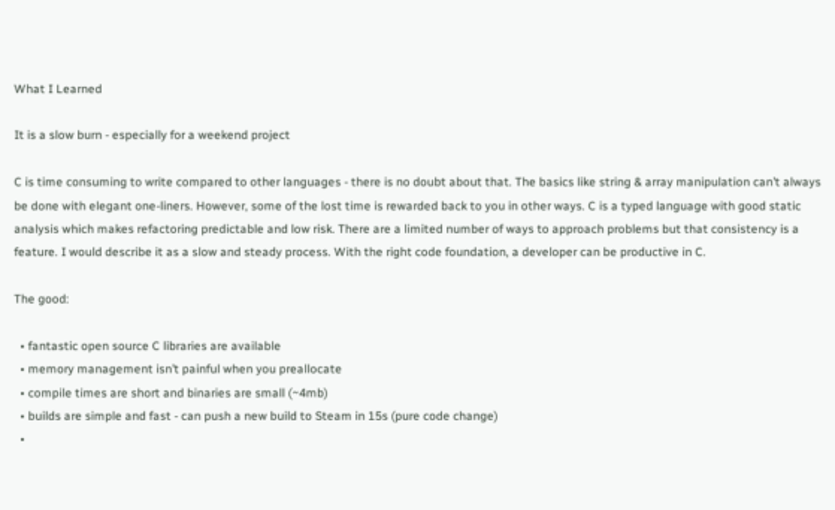What I Learned

It is a slow burn - especially for a weekend project

C is time consuming to write compared to other languages - there is no doubt about that. The basics like string & array manipulation can’t always be done with elegant one-liners. However, some of the lost time is rewarded back to you in other ways. C is a typed language with good static analysis which makes refactoring predictable and low risk. There are a limited number of ways to approach problems but that consistency is a feature. I would describe it as a slow and steady process. With the right code foundation, a developer can be productive in C.

The good:

  • fantastic open source C libraries are available
  • memory management isn’t painful when you preallocate
  • compile times are short and binaries are small (~4mb)
  • builds are simple and fast - can push a new build to Steam in 15s (pure code change)
  •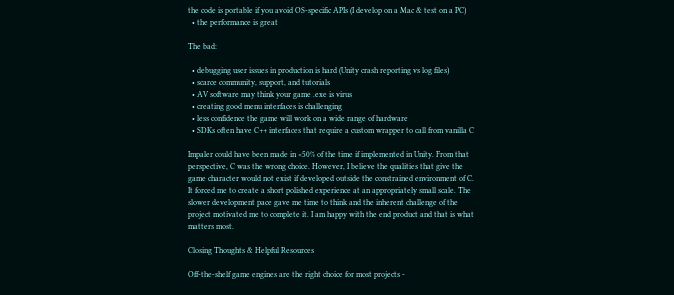the code is portable if you avoid OS-specific APIs (I develop on a Mac & test on a PC)
  • the performance is great

The bad:

  • debugging user issues in production is hard (Unity crash reporting vs log files)
  • scarce community, support, and tutorials
  • AV software may think your game .exe is virus
  • creating good menu interfaces is challenging
  • less confidence the game will work on a wide range of hardware
  • SDKs often have C++ interfaces that require a custom wrapper to call from vanilla C

Impaler could have been made in <50% of the time if implemented in Unity. From that perspective, C was the wrong choice. However, I believe the qualities that give the game character would not exist if developed outside the constrained environment of C. It forced me to create a short polished experience at an appropriately small scale. The slower development pace gave me time to think and the inherent challenge of the project motivated me to complete it. I am happy with the end product and that is what matters most.

Closing Thoughts & Helpful Resources

Off-the-shelf game engines are the right choice for most projects -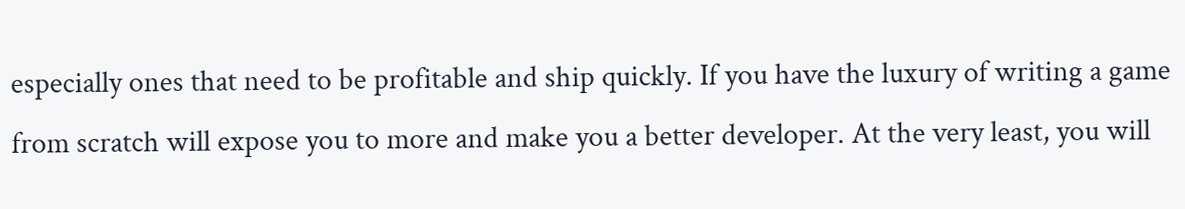especially ones that need to be profitable and ship quickly. If you have the luxury of writing a game from scratch will expose you to more and make you a better developer. At the very least, you will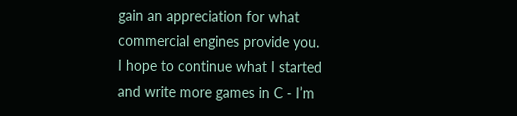gain an appreciation for what commercial engines provide you. I hope to continue what I started and write more games in C - I’m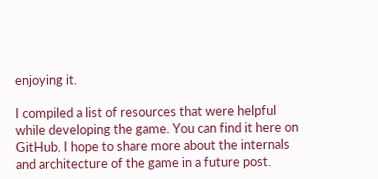enjoying it.

I compiled a list of resources that were helpful while developing the game. You can find it here on GitHub. I hope to share more about the internals and architecture of the game in a future post.